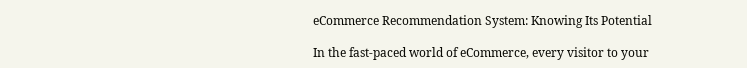eCommerce Recommendation System: Knowing Its Potential

In the fast-paced world of eCommerce, every visitor to your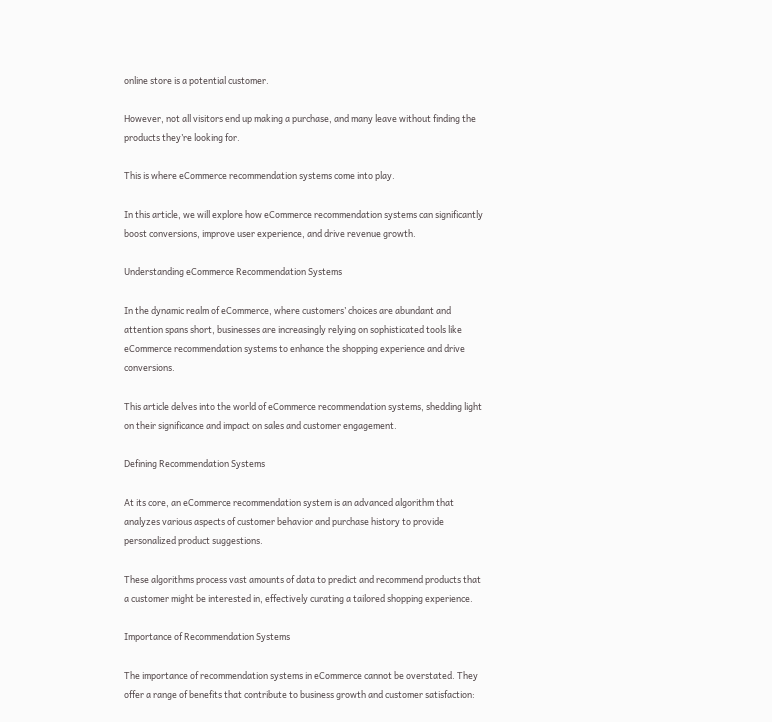online store is a potential customer.

However, not all visitors end up making a purchase, and many leave without finding the products they’re looking for.

This is where eCommerce recommendation systems come into play.

In this article, we will explore how eCommerce recommendation systems can significantly boost conversions, improve user experience, and drive revenue growth.

Understanding eCommerce Recommendation Systems

In the dynamic realm of eCommerce, where customers’ choices are abundant and attention spans short, businesses are increasingly relying on sophisticated tools like eCommerce recommendation systems to enhance the shopping experience and drive conversions.

This article delves into the world of eCommerce recommendation systems, shedding light on their significance and impact on sales and customer engagement.

Defining Recommendation Systems

At its core, an eCommerce recommendation system is an advanced algorithm that analyzes various aspects of customer behavior and purchase history to provide personalized product suggestions.

These algorithms process vast amounts of data to predict and recommend products that a customer might be interested in, effectively curating a tailored shopping experience.

Importance of Recommendation Systems

The importance of recommendation systems in eCommerce cannot be overstated. They offer a range of benefits that contribute to business growth and customer satisfaction: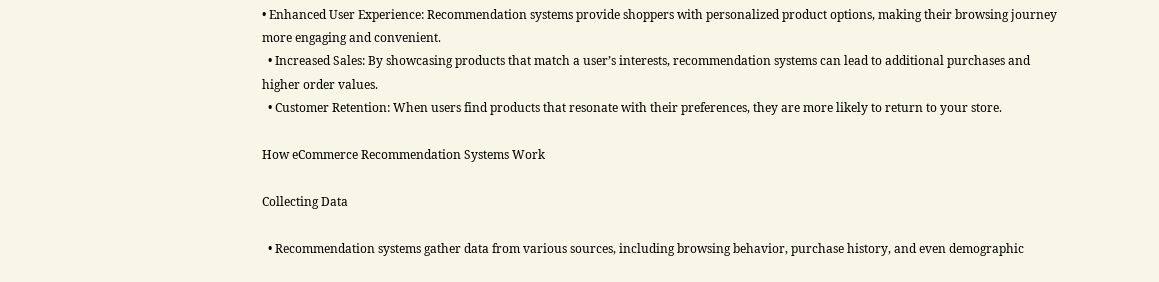• Enhanced User Experience: Recommendation systems provide shoppers with personalized product options, making their browsing journey more engaging and convenient.
  • Increased Sales: By showcasing products that match a user’s interests, recommendation systems can lead to additional purchases and higher order values.
  • Customer Retention: When users find products that resonate with their preferences, they are more likely to return to your store.

How eCommerce Recommendation Systems Work

Collecting Data

  • Recommendation systems gather data from various sources, including browsing behavior, purchase history, and even demographic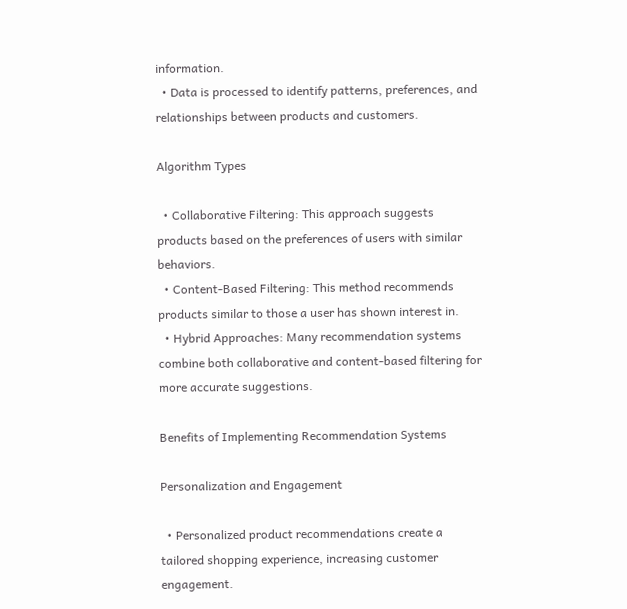information.
  • Data is processed to identify patterns, preferences, and relationships between products and customers.

Algorithm Types

  • Collaborative Filtering: This approach suggests products based on the preferences of users with similar behaviors.
  • Content-Based Filtering: This method recommends products similar to those a user has shown interest in.
  • Hybrid Approaches: Many recommendation systems combine both collaborative and content-based filtering for more accurate suggestions.

Benefits of Implementing Recommendation Systems

Personalization and Engagement

  • Personalized product recommendations create a tailored shopping experience, increasing customer engagement.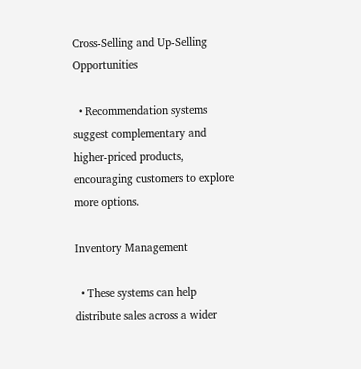Cross-Selling and Up-Selling Opportunities

  • Recommendation systems suggest complementary and higher-priced products, encouraging customers to explore more options.

Inventory Management

  • These systems can help distribute sales across a wider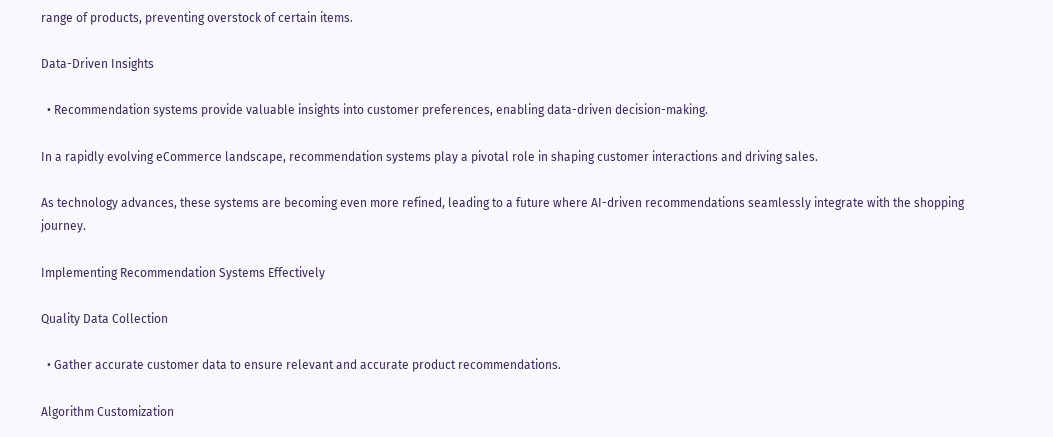range of products, preventing overstock of certain items.

Data-Driven Insights

  • Recommendation systems provide valuable insights into customer preferences, enabling data-driven decision-making.

In a rapidly evolving eCommerce landscape, recommendation systems play a pivotal role in shaping customer interactions and driving sales.

As technology advances, these systems are becoming even more refined, leading to a future where AI-driven recommendations seamlessly integrate with the shopping journey.

Implementing Recommendation Systems Effectively

Quality Data Collection

  • Gather accurate customer data to ensure relevant and accurate product recommendations.

Algorithm Customization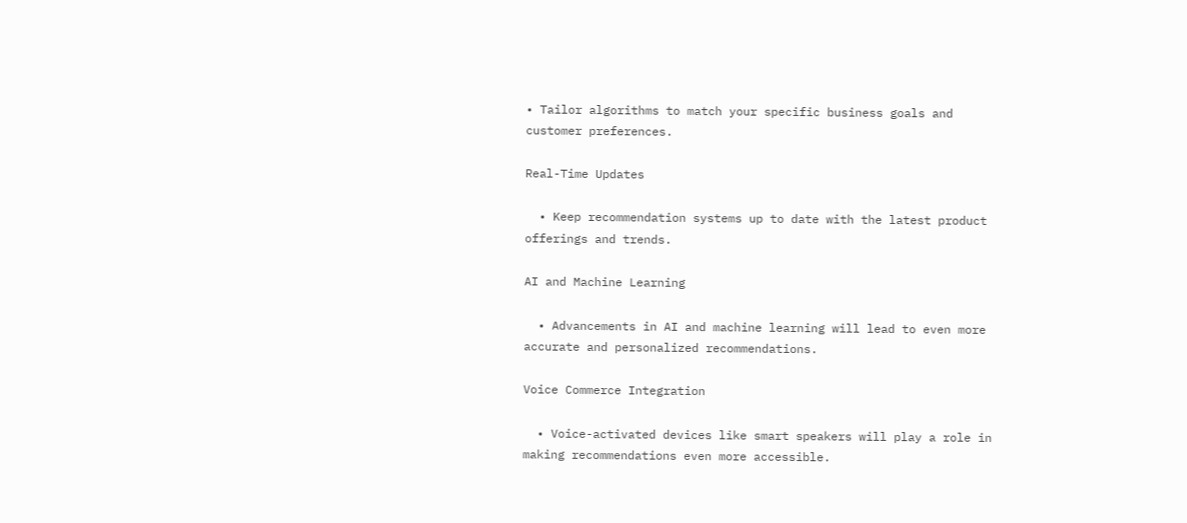• Tailor algorithms to match your specific business goals and customer preferences.

Real-Time Updates

  • Keep recommendation systems up to date with the latest product offerings and trends.

AI and Machine Learning

  • Advancements in AI and machine learning will lead to even more accurate and personalized recommendations.

Voice Commerce Integration

  • Voice-activated devices like smart speakers will play a role in making recommendations even more accessible.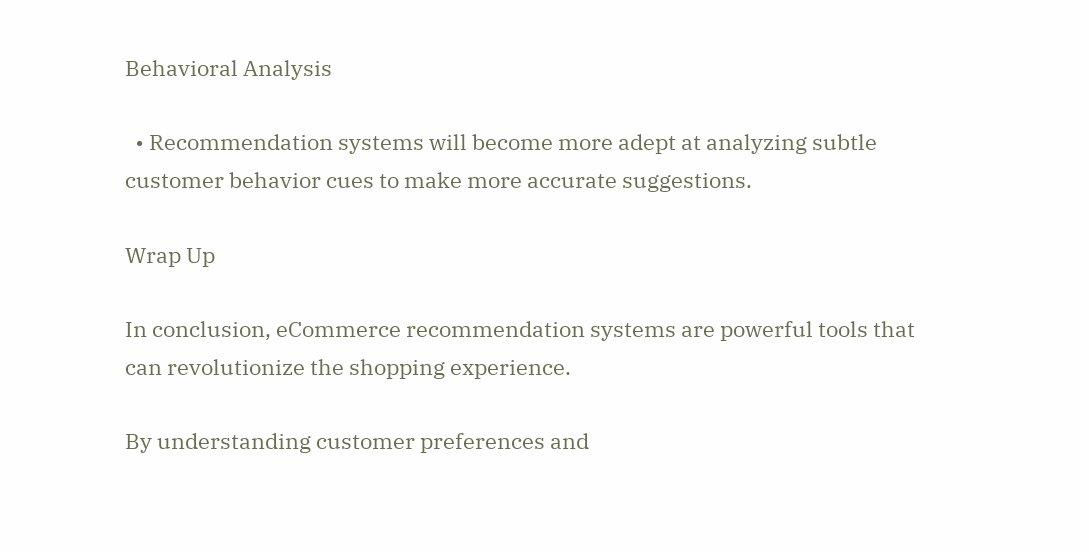Behavioral Analysis

  • Recommendation systems will become more adept at analyzing subtle customer behavior cues to make more accurate suggestions.

Wrap Up

In conclusion, eCommerce recommendation systems are powerful tools that can revolutionize the shopping experience.

By understanding customer preferences and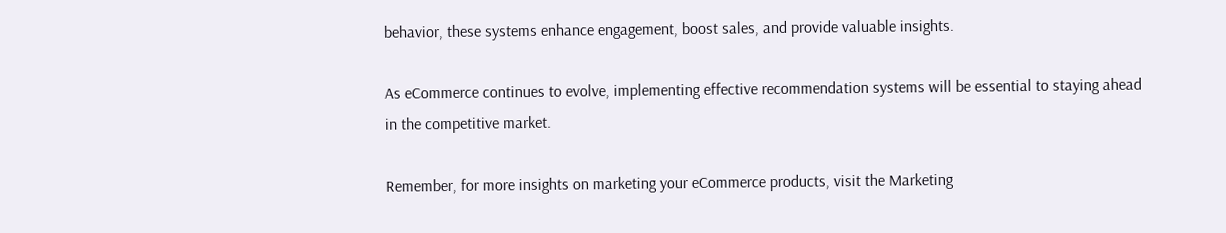behavior, these systems enhance engagement, boost sales, and provide valuable insights.

As eCommerce continues to evolve, implementing effective recommendation systems will be essential to staying ahead in the competitive market.

Remember, for more insights on marketing your eCommerce products, visit the Marketing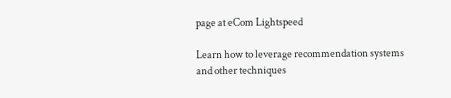page at eCom Lightspeed

Learn how to leverage recommendation systems and other techniques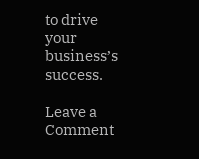to drive your business’s success.

Leave a Comment